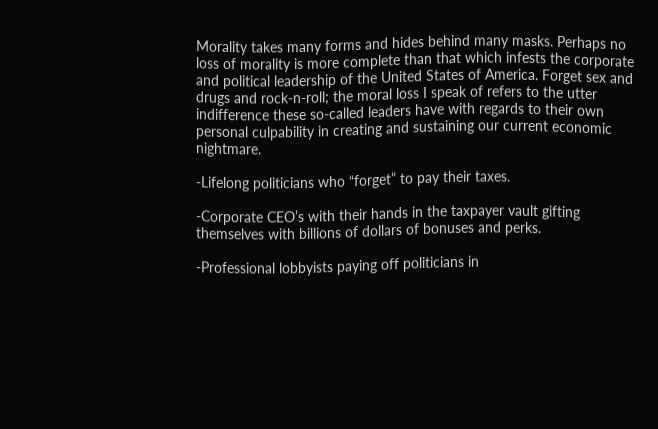Morality takes many forms and hides behind many masks. Perhaps no loss of morality is more complete than that which infests the corporate and political leadership of the United States of America. Forget sex and drugs and rock-n-roll; the moral loss I speak of refers to the utter indifference these so-called leaders have with regards to their own personal culpability in creating and sustaining our current economic nightmare.

-Lifelong politicians who “forget” to pay their taxes.

-Corporate CEO’s with their hands in the taxpayer vault gifting themselves with billions of dollars of bonuses and perks.

-Professional lobbyists paying off politicians in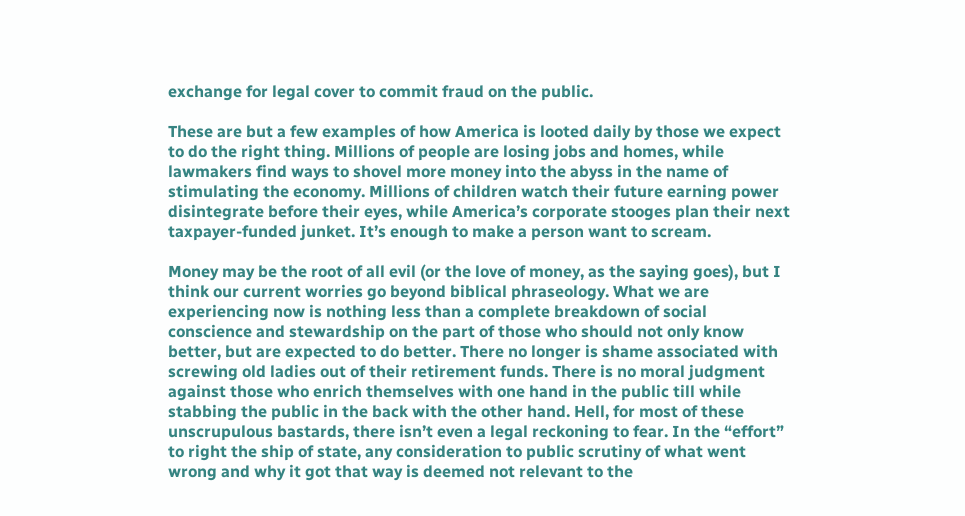exchange for legal cover to commit fraud on the public.

These are but a few examples of how America is looted daily by those we expect to do the right thing. Millions of people are losing jobs and homes, while lawmakers find ways to shovel more money into the abyss in the name of stimulating the economy. Millions of children watch their future earning power disintegrate before their eyes, while America’s corporate stooges plan their next taxpayer-funded junket. It’s enough to make a person want to scream.

Money may be the root of all evil (or the love of money, as the saying goes), but I think our current worries go beyond biblical phraseology. What we are experiencing now is nothing less than a complete breakdown of social conscience and stewardship on the part of those who should not only know better, but are expected to do better. There no longer is shame associated with screwing old ladies out of their retirement funds. There is no moral judgment against those who enrich themselves with one hand in the public till while stabbing the public in the back with the other hand. Hell, for most of these unscrupulous bastards, there isn’t even a legal reckoning to fear. In the “effort” to right the ship of state, any consideration to public scrutiny of what went wrong and why it got that way is deemed not relevant to the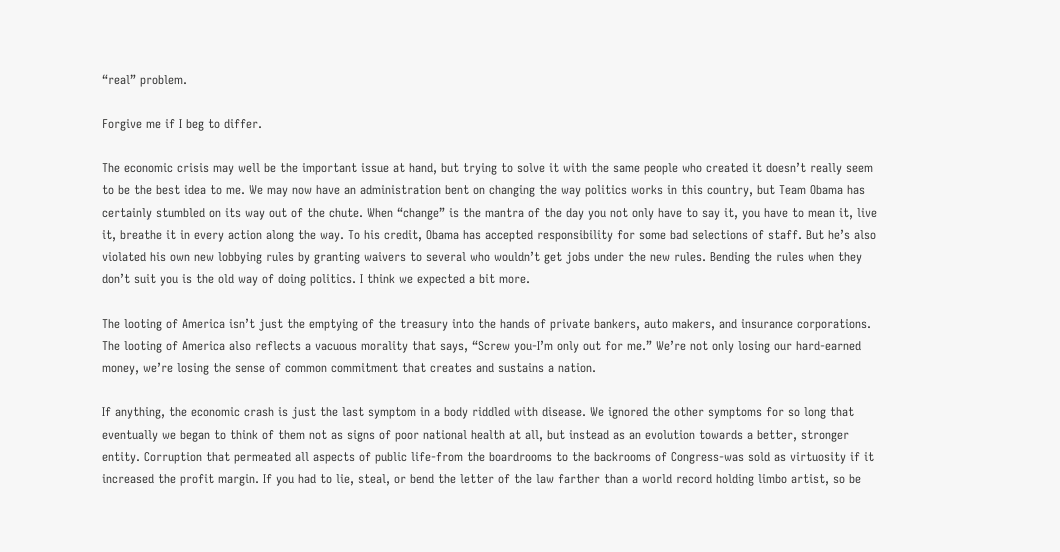“real” problem.

Forgive me if I beg to differ.

The economic crisis may well be the important issue at hand, but trying to solve it with the same people who created it doesn’t really seem to be the best idea to me. We may now have an administration bent on changing the way politics works in this country, but Team Obama has certainly stumbled on its way out of the chute. When “change” is the mantra of the day you not only have to say it, you have to mean it, live it, breathe it in every action along the way. To his credit, Obama has accepted responsibility for some bad selections of staff. But he’s also violated his own new lobbying rules by granting waivers to several who wouldn’t get jobs under the new rules. Bending the rules when they don’t suit you is the old way of doing politics. I think we expected a bit more.

The looting of America isn’t just the emptying of the treasury into the hands of private bankers, auto makers, and insurance corporations. The looting of America also reflects a vacuous morality that says, “Screw you-I’m only out for me.” We’re not only losing our hard-earned money, we’re losing the sense of common commitment that creates and sustains a nation.

If anything, the economic crash is just the last symptom in a body riddled with disease. We ignored the other symptoms for so long that eventually we began to think of them not as signs of poor national health at all, but instead as an evolution towards a better, stronger entity. Corruption that permeated all aspects of public life-from the boardrooms to the backrooms of Congress-was sold as virtuosity if it increased the profit margin. If you had to lie, steal, or bend the letter of the law farther than a world record holding limbo artist, so be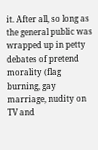it. After all, so long as the general public was wrapped up in petty debates of pretend morality (flag burning, gay marriage, nudity on TV and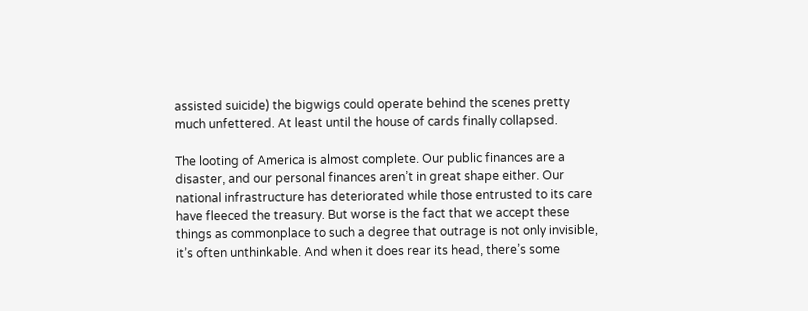assisted suicide) the bigwigs could operate behind the scenes pretty much unfettered. At least until the house of cards finally collapsed.

The looting of America is almost complete. Our public finances are a disaster, and our personal finances aren’t in great shape either. Our national infrastructure has deteriorated while those entrusted to its care have fleeced the treasury. But worse is the fact that we accept these things as commonplace to such a degree that outrage is not only invisible, it’s often unthinkable. And when it does rear its head, there’s some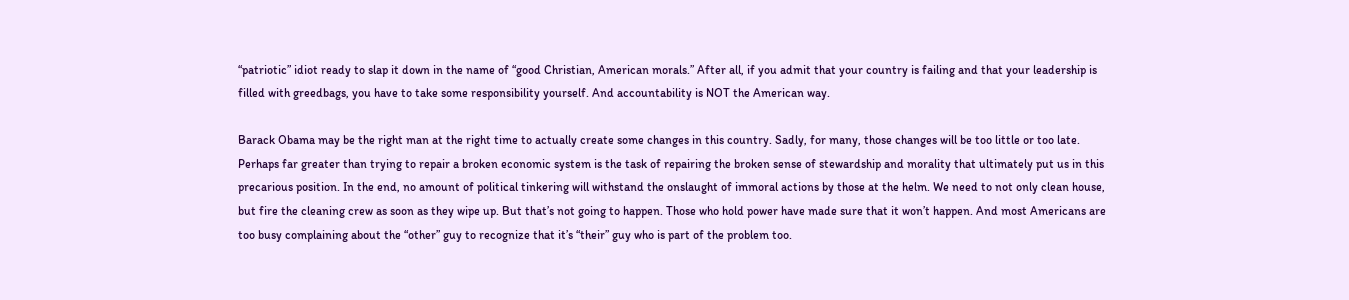“patriotic” idiot ready to slap it down in the name of “good Christian, American morals.” After all, if you admit that your country is failing and that your leadership is filled with greedbags, you have to take some responsibility yourself. And accountability is NOT the American way.

Barack Obama may be the right man at the right time to actually create some changes in this country. Sadly, for many, those changes will be too little or too late. Perhaps far greater than trying to repair a broken economic system is the task of repairing the broken sense of stewardship and morality that ultimately put us in this precarious position. In the end, no amount of political tinkering will withstand the onslaught of immoral actions by those at the helm. We need to not only clean house, but fire the cleaning crew as soon as they wipe up. But that’s not going to happen. Those who hold power have made sure that it won’t happen. And most Americans are too busy complaining about the “other” guy to recognize that it’s “their” guy who is part of the problem too.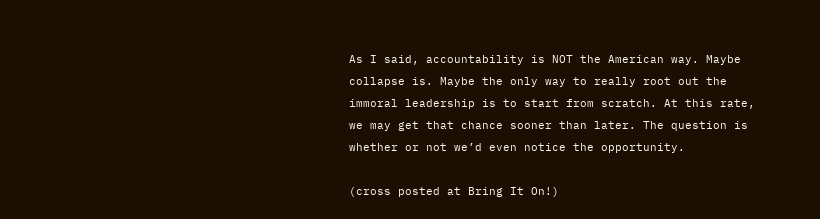As I said, accountability is NOT the American way. Maybe collapse is. Maybe the only way to really root out the immoral leadership is to start from scratch. At this rate, we may get that chance sooner than later. The question is whether or not we’d even notice the opportunity.

(cross posted at Bring It On!)